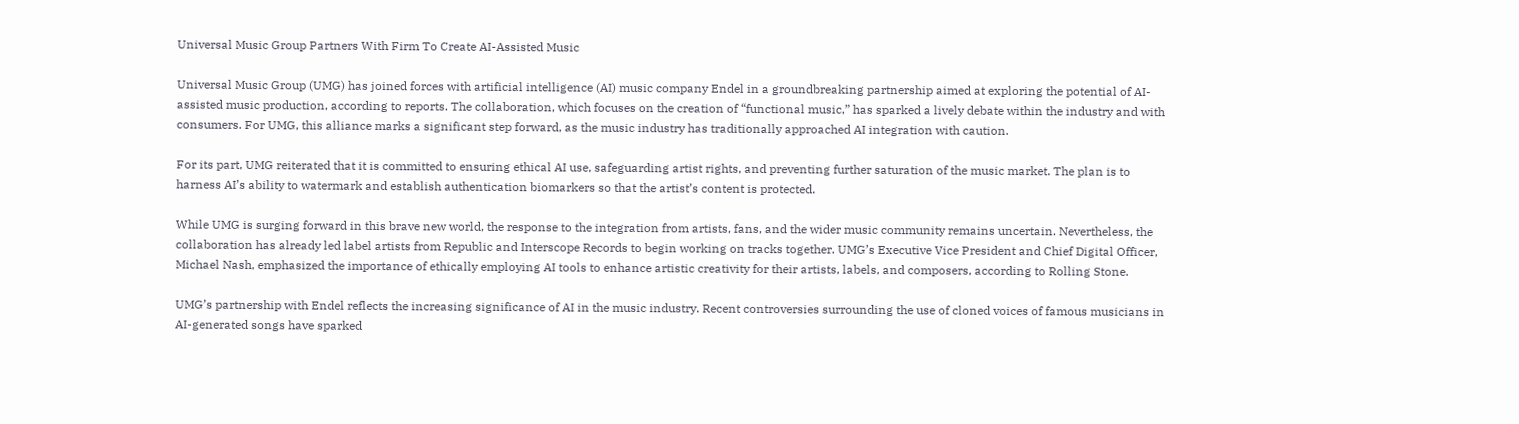Universal Music Group Partners With Firm To Create AI-Assisted Music

Universal Music Group (UMG) has joined forces with artificial intelligence (AI) music company Endel in a groundbreaking partnership aimed at exploring the potential of AI-assisted music production, according to reports. The collaboration, which focuses on the creation of “functional music,” has sparked a lively debate within the industry and with consumers. For UMG, this alliance marks a significant step forward, as the music industry has traditionally approached AI integration with caution.

For its part, UMG reiterated that it is committed to ensuring ethical AI use, safeguarding artist rights, and preventing further saturation of the music market. The plan is to harness AI’s ability to watermark and establish authentication biomarkers so that the artist’s content is protected.

While UMG is surging forward in this brave new world, the response to the integration from artists, fans, and the wider music community remains uncertain. Nevertheless, the collaboration has already led label artists from Republic and Interscope Records to begin working on tracks together. UMG’s Executive Vice President and Chief Digital Officer, Michael Nash, emphasized the importance of ethically employing AI tools to enhance artistic creativity for their artists, labels, and composers, according to Rolling Stone.

UMG’s partnership with Endel reflects the increasing significance of AI in the music industry. Recent controversies surrounding the use of cloned voices of famous musicians in AI-generated songs have sparked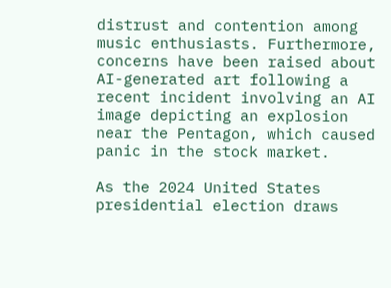distrust and contention among music enthusiasts. Furthermore, concerns have been raised about AI-generated art following a recent incident involving an AI image depicting an explosion near the Pentagon, which caused panic in the stock market.

As the 2024 United States presidential election draws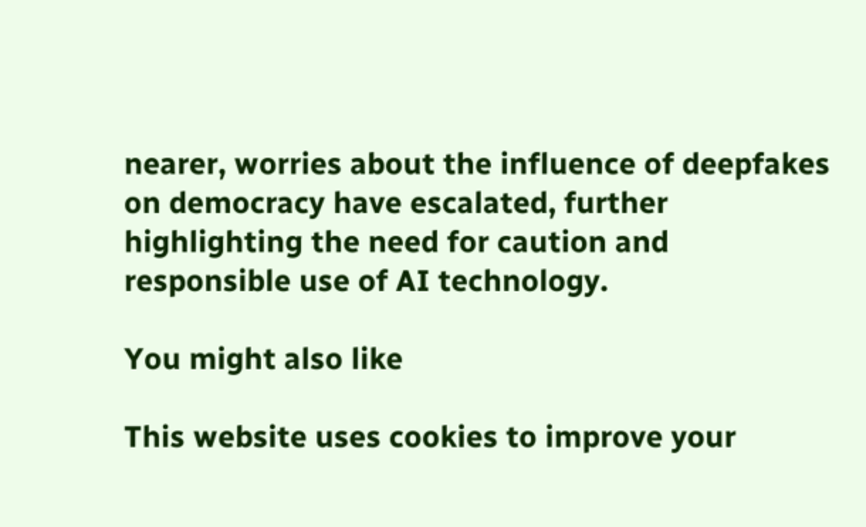nearer, worries about the influence of deepfakes on democracy have escalated, further highlighting the need for caution and responsible use of AI technology.

You might also like

This website uses cookies to improve your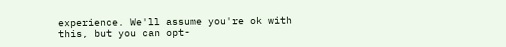experience. We'll assume you're ok with this, but you can opt-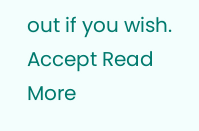out if you wish. Accept Read More